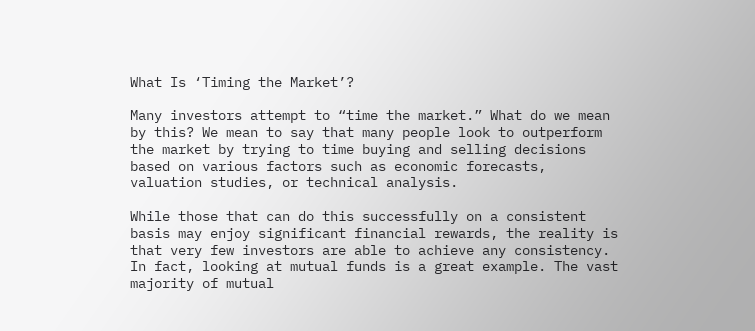What Is ‘Timing the Market’?

Many investors attempt to “time the market.” What do we mean by this? We mean to say that many people look to outperform the market by trying to time buying and selling decisions based on various factors such as economic forecasts, valuation studies, or technical analysis.

While those that can do this successfully on a consistent basis may enjoy significant financial rewards, the reality is that very few investors are able to achieve any consistency. In fact, looking at mutual funds is a great example. The vast majority of mutual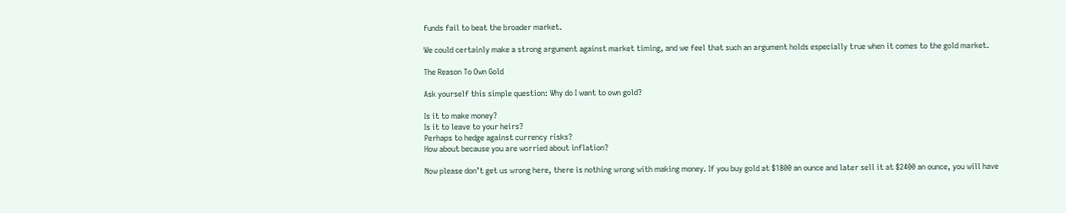funds fail to beat the broader market.

We could certainly make a strong argument against market timing, and we feel that such an argument holds especially true when it comes to the gold market.

The Reason To Own Gold

Ask yourself this simple question: Why do I want to own gold?

Is it to make money?
Is it to leave to your heirs?
Perhaps to hedge against currency risks?
How about because you are worried about inflation?

Now please don’t get us wrong here, there is nothing wrong with making money. If you buy gold at $1800 an ounce and later sell it at $2400 an ounce, you will have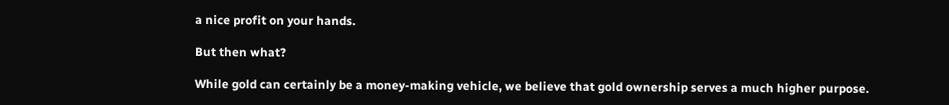a nice profit on your hands.

But then what?

While gold can certainly be a money-making vehicle, we believe that gold ownership serves a much higher purpose.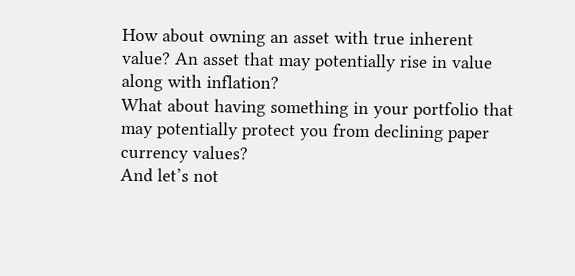How about owning an asset with true inherent value? An asset that may potentially rise in value along with inflation?
What about having something in your portfolio that may potentially protect you from declining paper currency values?
And let’s not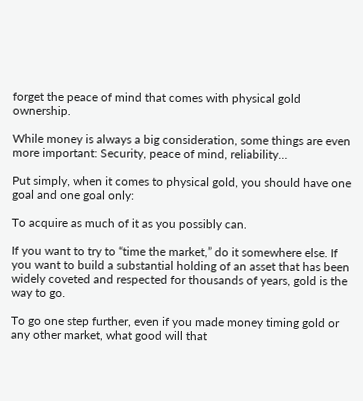forget the peace of mind that comes with physical gold ownership.

While money is always a big consideration, some things are even more important: Security, peace of mind, reliability…

Put simply, when it comes to physical gold, you should have one goal and one goal only:

To acquire as much of it as you possibly can.

If you want to try to “time the market,” do it somewhere else. If you want to build a substantial holding of an asset that has been widely coveted and respected for thousands of years, gold is the way to go.

To go one step further, even if you made money timing gold or any other market, what good will that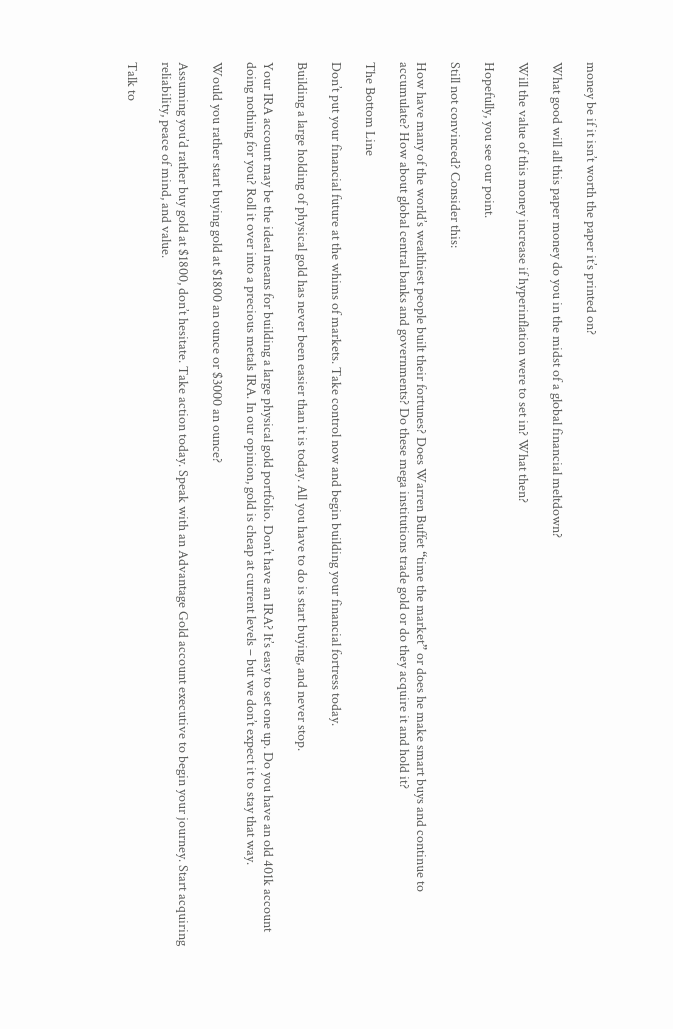money be if it isn’t worth the paper it’s printed on?

What good will all this paper money do you in the midst of a global financial meltdown?

Will the value of this money increase if hyperinflation were to set in? What then?

Hopefully, you see our point.

Still not convinced? Consider this:

How have many of the world’s wealthiest people built their fortunes? Does Warren Buffet “time the market” or does he make smart buys and continue to accumulate? How about global central banks and governments? Do these mega institutions trade gold or do they acquire it and hold it?

The Bottom Line

Don’t put your financial future at the whims of markets. Take control now and begin building your financial fortress today.

Building a large holding of physical gold has never been easier than it is today. All you have to do is start buying, and never stop.

Your IRA account may be the ideal means for building a large physical gold portfolio. Don’t have an IRA? It’s easy to set one up. Do you have an old 401k account doing nothing for you? Roll it over into a precious metals IRA. In our opinion, gold is cheap at current levels – but we don’t expect it to stay that way.

Would you rather start buying gold at $1800 an ounce or $3000 an ounce?

Assuming you’d rather buy gold at $1800, don’t hesitate. Take action today. Speak with an Advantage Gold account executive to begin your journey. Start acquiring reliability, peace of mind, and value.

Talk to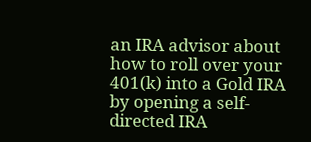an IRA advisor about how to roll over your 401(k) into a Gold IRA by opening a self-directed IRA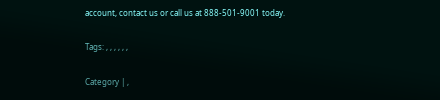account, contact us or call us at 888-501-9001 today.

Tags: , , , , , ,

Category | ,